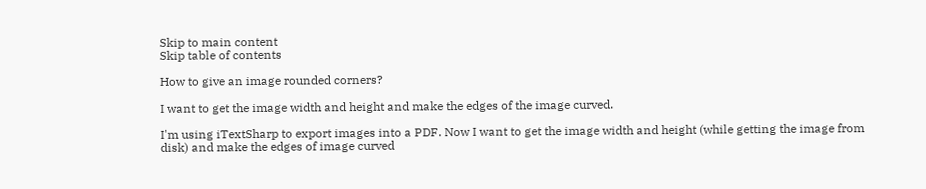Skip to main content
Skip table of contents

How to give an image rounded corners?

I want to get the image width and height and make the edges of the image curved.

I'm using iTextSharp to export images into a PDF. Now I want to get the image width and height (while getting the image from disk) and make the edges of image curved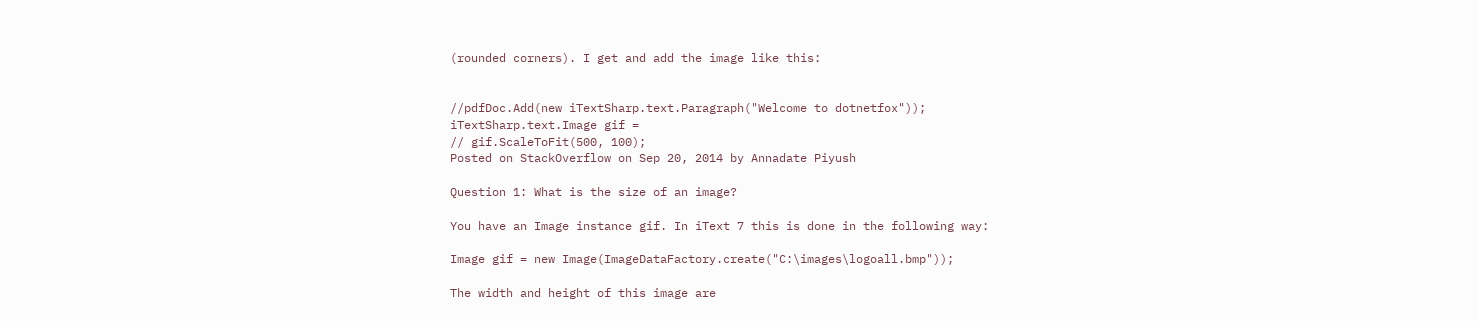(rounded corners). I get and add the image like this:


//pdfDoc.Add(new iTextSharp.text.Paragraph("Welcome to dotnetfox"));
iTextSharp.text.Image gif =
// gif.ScaleToFit(500, 100);
Posted on StackOverflow on Sep 20, 2014 by Annadate Piyush

Question 1: What is the size of an image?

You have an Image instance gif. In iText 7 this is done in the following way:

Image gif = new Image(ImageDataFactory.create("C:\images\logoall.bmp"));

The width and height of this image are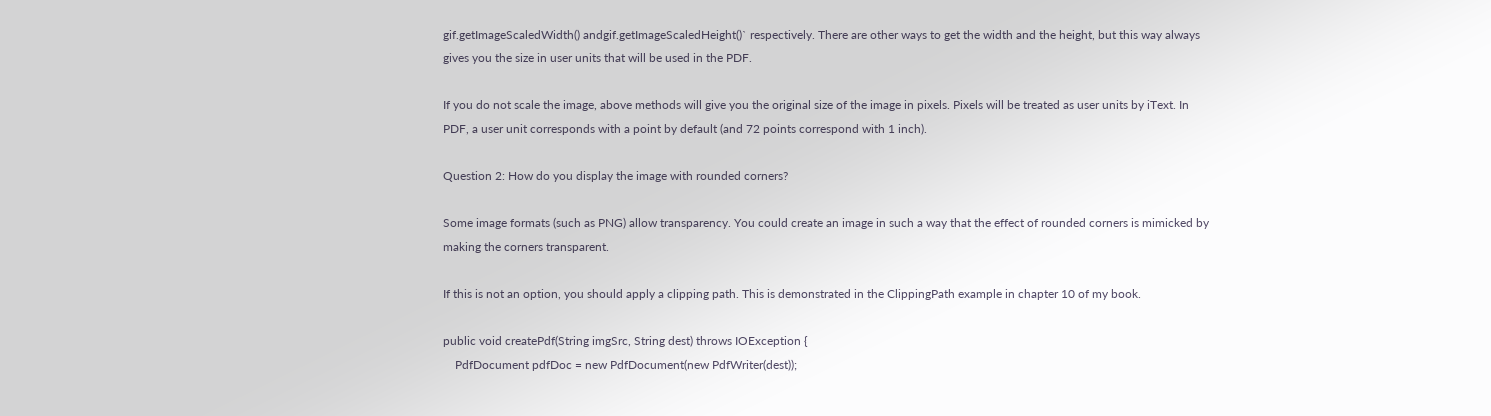gif.getImageScaledWidth() andgif.getImageScaledHeight()` respectively. There are other ways to get the width and the height, but this way always gives you the size in user units that will be used in the PDF.

If you do not scale the image, above methods will give you the original size of the image in pixels. Pixels will be treated as user units by iText. In PDF, a user unit corresponds with a point by default (and 72 points correspond with 1 inch).

Question 2: How do you display the image with rounded corners?

Some image formats (such as PNG) allow transparency. You could create an image in such a way that the effect of rounded corners is mimicked by making the corners transparent.

If this is not an option, you should apply a clipping path. This is demonstrated in the ClippingPath example in chapter 10 of my book.

public void createPdf(String imgSrc, String dest) throws IOException {
    PdfDocument pdfDoc = new PdfDocument(new PdfWriter(dest));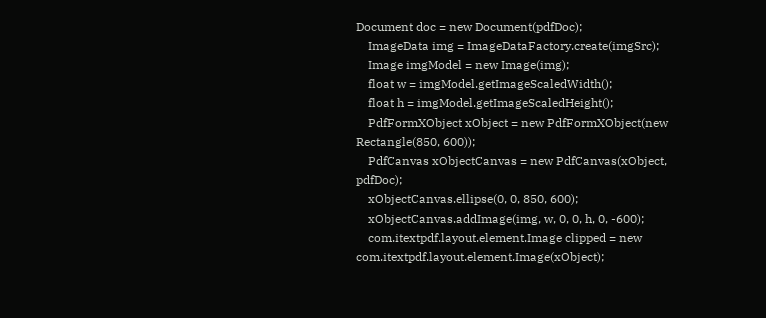Document doc = new Document(pdfDoc);
    ImageData img = ImageDataFactory.create(imgSrc);
    Image imgModel = new Image(img);
    float w = imgModel.getImageScaledWidth();
    float h = imgModel.getImageScaledHeight();
    PdfFormXObject xObject = new PdfFormXObject(new Rectangle(850, 600));
    PdfCanvas xObjectCanvas = new PdfCanvas(xObject, pdfDoc);
    xObjectCanvas.ellipse(0, 0, 850, 600);
    xObjectCanvas.addImage(img, w, 0, 0, h, 0, -600);
    com.itextpdf.layout.element.Image clipped = new com.itextpdf.layout.element.Image(xObject);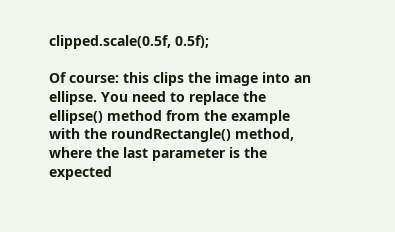clipped.scale(0.5f, 0.5f);

Of course: this clips the image into an ellipse. You need to replace the ellipse() method from the example with the roundRectangle() method, where the last parameter is the expected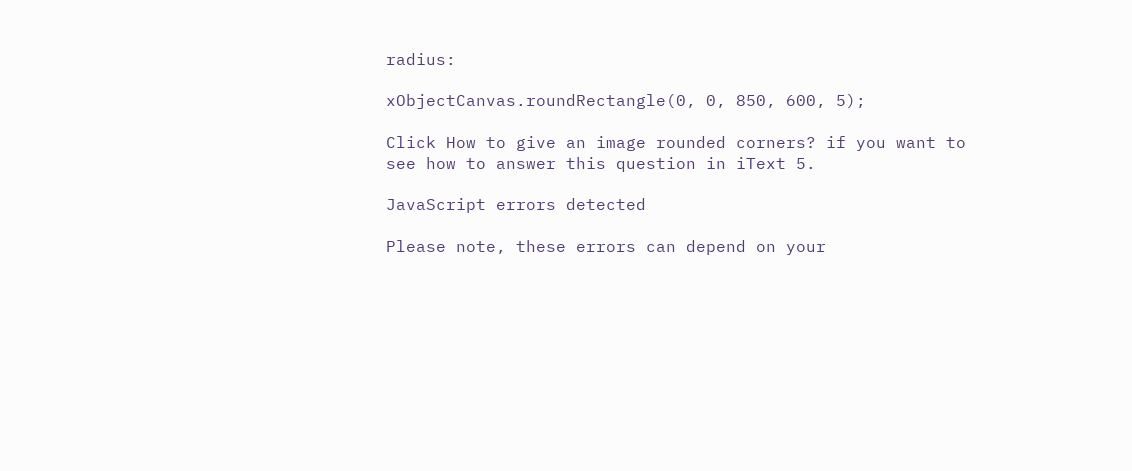radius:

xObjectCanvas.roundRectangle(0, 0, 850, 600, 5);

Click How to give an image rounded corners? if you want to see how to answer this question in iText 5.

JavaScript errors detected

Please note, these errors can depend on your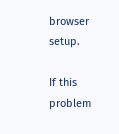browser setup.

If this problem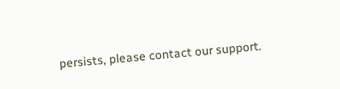persists, please contact our support.